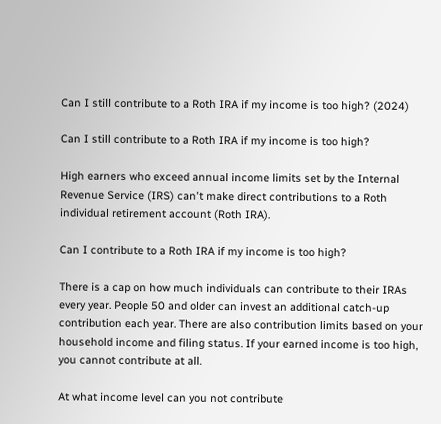Can I still contribute to a Roth IRA if my income is too high? (2024)

Can I still contribute to a Roth IRA if my income is too high?

High earners who exceed annual income limits set by the Internal Revenue Service (IRS) can't make direct contributions to a Roth individual retirement account (Roth IRA).

Can I contribute to a Roth IRA if my income is too high?

There is a cap on how much individuals can contribute to their IRAs every year. People 50 and older can invest an additional catch-up contribution each year. There are also contribution limits based on your household income and filing status. If your earned income is too high, you cannot contribute at all.

At what income level can you not contribute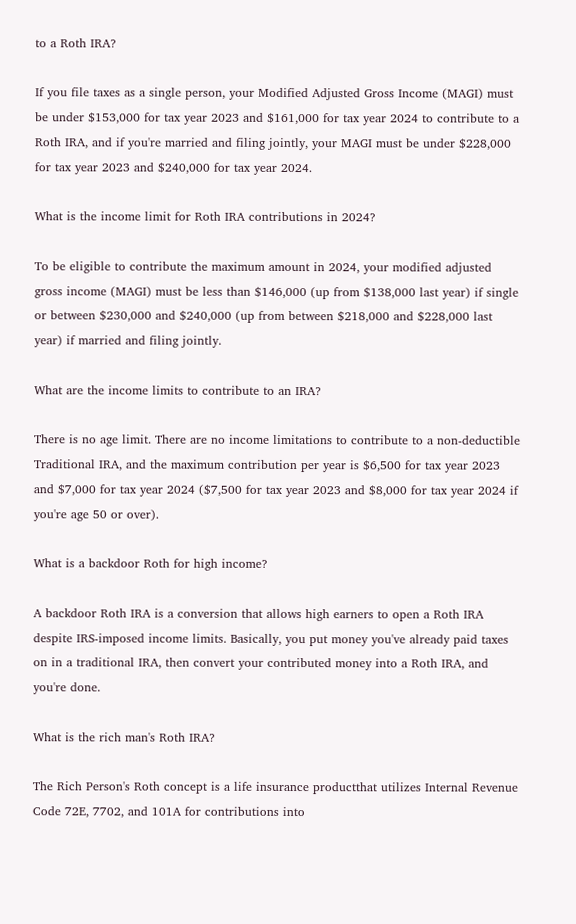to a Roth IRA?

If you file taxes as a single person, your Modified Adjusted Gross Income (MAGI) must be under $153,000 for tax year 2023 and $161,000 for tax year 2024 to contribute to a Roth IRA, and if you're married and filing jointly, your MAGI must be under $228,000 for tax year 2023 and $240,000 for tax year 2024.

What is the income limit for Roth IRA contributions in 2024?

To be eligible to contribute the maximum amount in 2024, your modified adjusted gross income (MAGI) must be less than $146,000 (up from $138,000 last year) if single or between $230,000 and $240,000 (up from between $218,000 and $228,000 last year) if married and filing jointly.

What are the income limits to contribute to an IRA?

There is no age limit. There are no income limitations to contribute to a non-deductible Traditional IRA, and the maximum contribution per year is $6,500 for tax year 2023 and $7,000 for tax year 2024 ($7,500 for tax year 2023 and $8,000 for tax year 2024 if you're age 50 or over).

What is a backdoor Roth for high income?

A backdoor Roth IRA is a conversion that allows high earners to open a Roth IRA despite IRS-imposed income limits. Basically, you put money you've already paid taxes on in a traditional IRA, then convert your contributed money into a Roth IRA, and you're done.

What is the rich man's Roth IRA?

The Rich Person's Roth concept is a life insurance productthat utilizes Internal Revenue Code 72E, 7702, and 101A for contributions into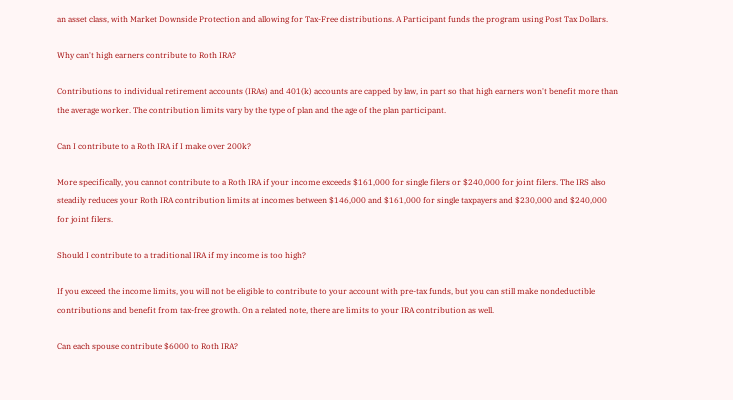an asset class, with Market Downside Protection and allowing for Tax-Free distributions. A Participant funds the program using Post Tax Dollars.

Why can't high earners contribute to Roth IRA?

Contributions to individual retirement accounts (IRAs) and 401(k) accounts are capped by law, in part so that high earners won't benefit more than the average worker. The contribution limits vary by the type of plan and the age of the plan participant.

Can I contribute to a Roth IRA if I make over 200k?

More specifically, you cannot contribute to a Roth IRA if your income exceeds $161,000 for single filers or $240,000 for joint filers. The IRS also steadily reduces your Roth IRA contribution limits at incomes between $146,000 and $161,000 for single taxpayers and $230,000 and $240,000 for joint filers.

Should I contribute to a traditional IRA if my income is too high?

If you exceed the income limits, you will not be eligible to contribute to your account with pre-tax funds, but you can still make nondeductible contributions and benefit from tax-free growth. On a related note, there are limits to your IRA contribution as well.

Can each spouse contribute $6000 to Roth IRA?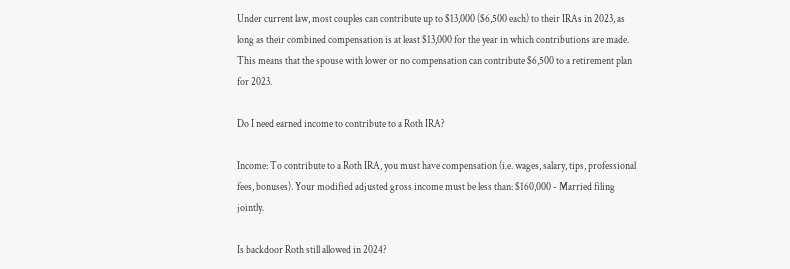Under current law, most couples can contribute up to $13,000 ($6,500 each) to their IRAs in 2023, as long as their combined compensation is at least $13,000 for the year in which contributions are made. This means that the spouse with lower or no compensation can contribute $6,500 to a retirement plan for 2023.

Do I need earned income to contribute to a Roth IRA?

Income: To contribute to a Roth IRA, you must have compensation (i.e. wages, salary, tips, professional fees, bonuses). Your modified adjusted gross income must be less than: $160,000 - Married filing jointly.

Is backdoor Roth still allowed in 2024?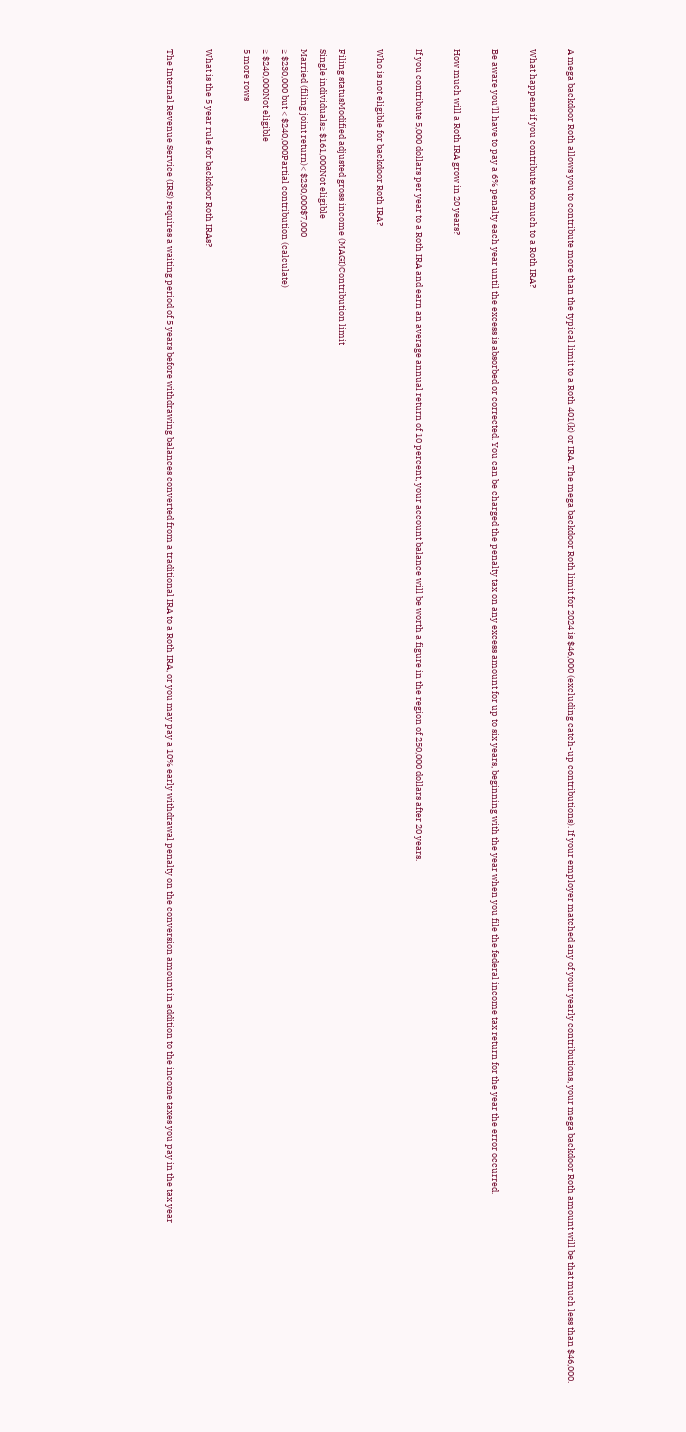A mega backdoor Roth allows you to contribute more than the typical limit to a Roth 401(k) or IRA. The mega backdoor Roth limit for 2024 is $46,000 (excluding catch-up contributions). If your employer matched any of your yearly contributions, your mega backdoor Roth amount will be that much less than $46,000.

What happens if you contribute too much to a Roth IRA?

Be aware you'll have to pay a 6% penalty each year until the excess is absorbed or corrected. You can be charged the penalty tax on any excess amount for up to six years, beginning with the year when you file the federal income tax return for the year the error occurred.

How much will a Roth IRA grow in 20 years?

If you contribute 5,000 dollars per year to a Roth IRA and earn an average annual return of 10 percent, your account balance will be worth a figure in the region of 250,000 dollars after 20 years.

Who is not eligible for backdoor Roth IRA?

Filing statusModified adjusted gross income (MAGI)Contribution limit
Single individuals≥ $161,000Not eligible
Married (filing joint return)< $230,000$7,000
≥ $230,000 but < $240,000Partial contribution (calculate)
≥ $240,000Not eligible
5 more rows

What is the 5 year rule for backdoor Roth IRAs?

The Internal Revenue Service (IRS) requires a waiting period of 5 years before withdrawing balances converted from a traditional IRA to a Roth IRA, or you may pay a 10% early withdrawal penalty on the conversion amount in addition to the income taxes you pay in the tax year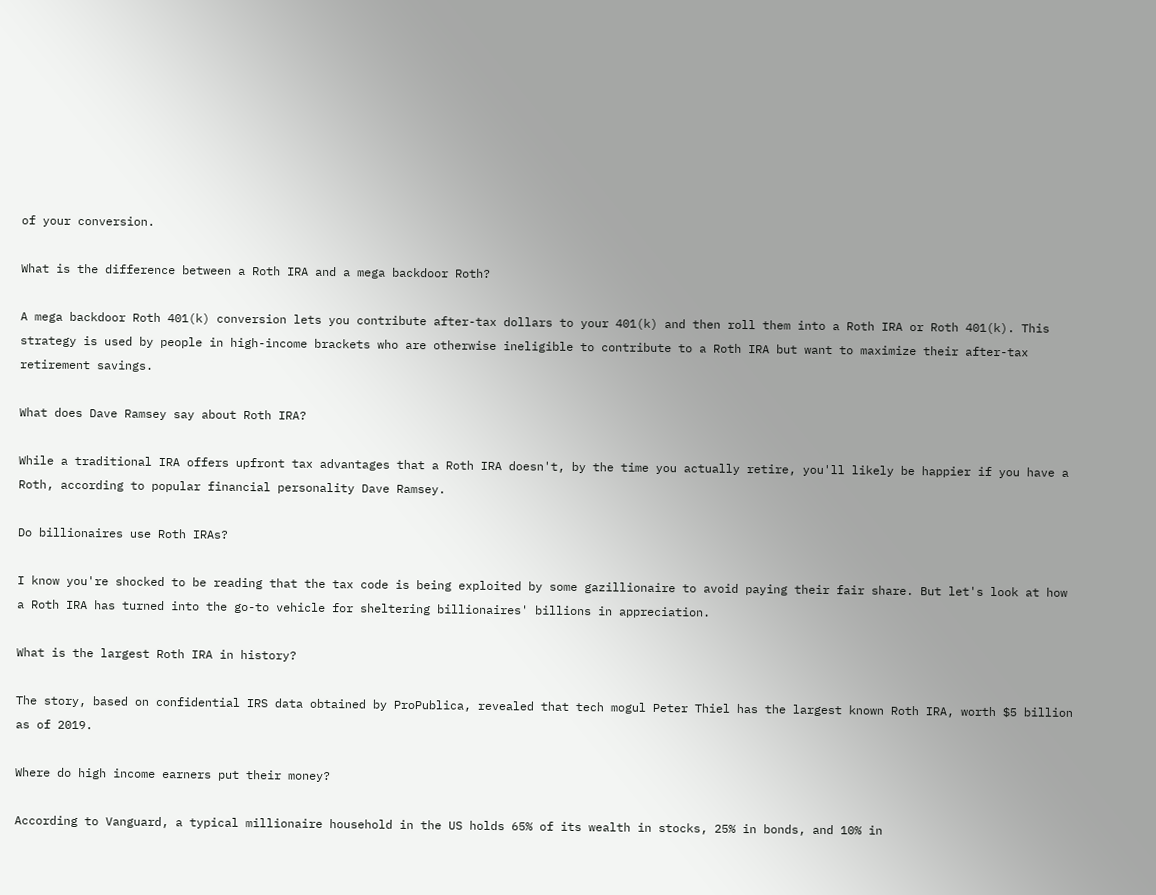of your conversion.

What is the difference between a Roth IRA and a mega backdoor Roth?

A mega backdoor Roth 401(k) conversion lets you contribute after-tax dollars to your 401(k) and then roll them into a Roth IRA or Roth 401(k). This strategy is used by people in high-income brackets who are otherwise ineligible to contribute to a Roth IRA but want to maximize their after-tax retirement savings.

What does Dave Ramsey say about Roth IRA?

While a traditional IRA offers upfront tax advantages that a Roth IRA doesn't, by the time you actually retire, you'll likely be happier if you have a Roth, according to popular financial personality Dave Ramsey.

Do billionaires use Roth IRAs?

I know you're shocked to be reading that the tax code is being exploited by some gazillionaire to avoid paying their fair share. But let's look at how a Roth IRA has turned into the go-to vehicle for sheltering billionaires' billions in appreciation.

What is the largest Roth IRA in history?

The story, based on confidential IRS data obtained by ProPublica, revealed that tech mogul Peter Thiel has the largest known Roth IRA, worth $5 billion as of 2019.

Where do high income earners put their money?

According to Vanguard, a typical millionaire household in the US holds 65% of its wealth in stocks, 25% in bonds, and 10% in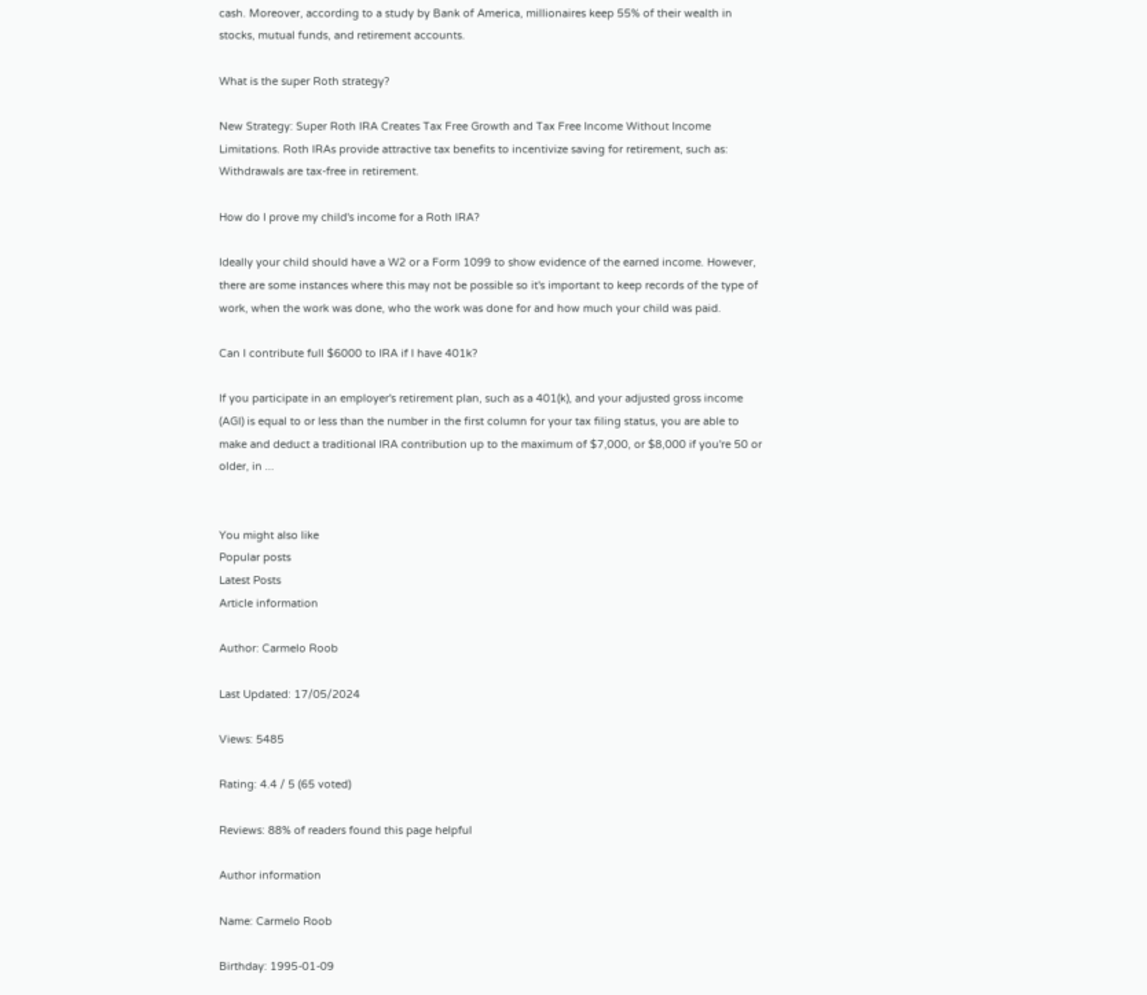cash. Moreover, according to a study by Bank of America, millionaires keep 55% of their wealth in stocks, mutual funds, and retirement accounts.

What is the super Roth strategy?

New Strategy: Super Roth IRA Creates Tax Free Growth and Tax Free Income Without Income Limitations. Roth IRAs provide attractive tax benefits to incentivize saving for retirement, such as: Withdrawals are tax-free in retirement.

How do I prove my child's income for a Roth IRA?

Ideally your child should have a W2 or a Form 1099 to show evidence of the earned income. However, there are some instances where this may not be possible so it's important to keep records of the type of work, when the work was done, who the work was done for and how much your child was paid.

Can I contribute full $6000 to IRA if I have 401k?

If you participate in an employer's retirement plan, such as a 401(k), and your adjusted gross income (AGI) is equal to or less than the number in the first column for your tax filing status, you are able to make and deduct a traditional IRA contribution up to the maximum of $7,000, or $8,000 if you're 50 or older, in ...


You might also like
Popular posts
Latest Posts
Article information

Author: Carmelo Roob

Last Updated: 17/05/2024

Views: 5485

Rating: 4.4 / 5 (65 voted)

Reviews: 88% of readers found this page helpful

Author information

Name: Carmelo Roob

Birthday: 1995-01-09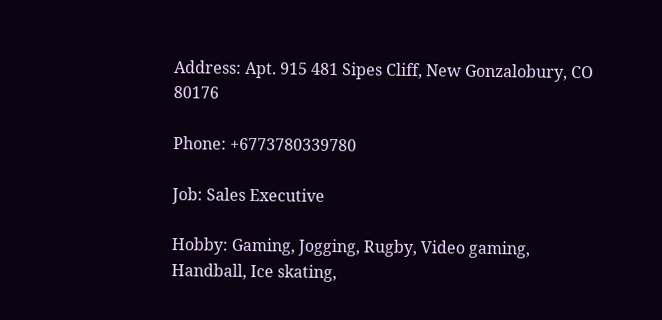Address: Apt. 915 481 Sipes Cliff, New Gonzalobury, CO 80176

Phone: +6773780339780

Job: Sales Executive

Hobby: Gaming, Jogging, Rugby, Video gaming, Handball, Ice skating,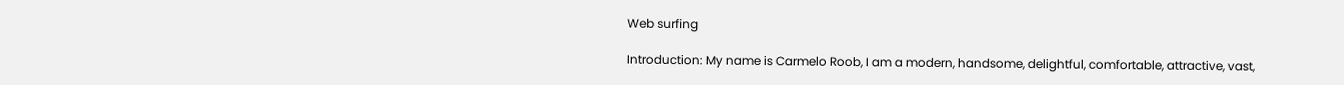Web surfing

Introduction: My name is Carmelo Roob, I am a modern, handsome, delightful, comfortable, attractive, vast,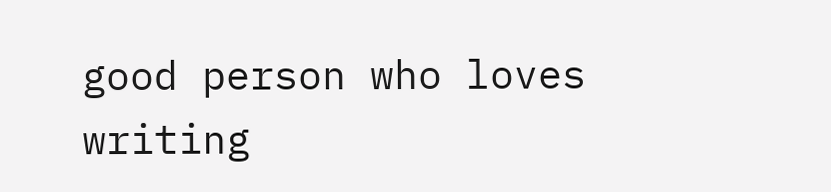good person who loves writing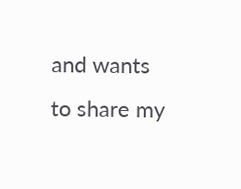and wants to share my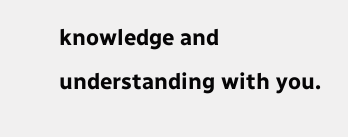knowledge and understanding with you.